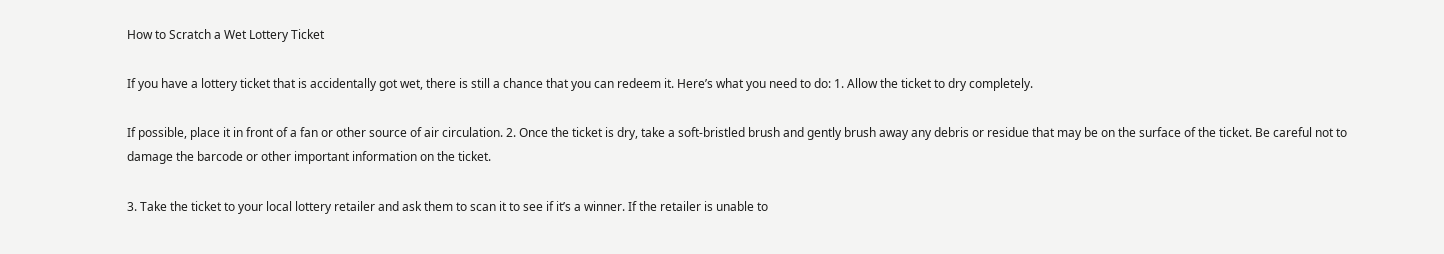How to Scratch a Wet Lottery Ticket

If you have a lottery ticket that is accidentally got wet, there is still a chance that you can redeem it. Here’s what you need to do: 1. Allow the ticket to dry completely.

If possible, place it in front of a fan or other source of air circulation. 2. Once the ticket is dry, take a soft-bristled brush and gently brush away any debris or residue that may be on the surface of the ticket. Be careful not to damage the barcode or other important information on the ticket.

3. Take the ticket to your local lottery retailer and ask them to scan it to see if it’s a winner. If the retailer is unable to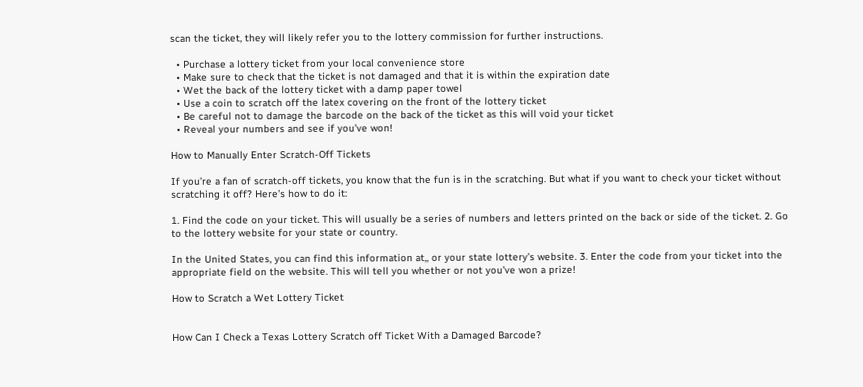scan the ticket, they will likely refer you to the lottery commission for further instructions.

  • Purchase a lottery ticket from your local convenience store
  • Make sure to check that the ticket is not damaged and that it is within the expiration date
  • Wet the back of the lottery ticket with a damp paper towel
  • Use a coin to scratch off the latex covering on the front of the lottery ticket
  • Be careful not to damage the barcode on the back of the ticket as this will void your ticket
  • Reveal your numbers and see if you’ve won!

How to Manually Enter Scratch-Off Tickets

If you’re a fan of scratch-off tickets, you know that the fun is in the scratching. But what if you want to check your ticket without scratching it off? Here’s how to do it:

1. Find the code on your ticket. This will usually be a series of numbers and letters printed on the back or side of the ticket. 2. Go to the lottery website for your state or country.

In the United States, you can find this information at,, or your state lottery’s website. 3. Enter the code from your ticket into the appropriate field on the website. This will tell you whether or not you’ve won a prize!

How to Scratch a Wet Lottery Ticket


How Can I Check a Texas Lottery Scratch off Ticket With a Damaged Barcode?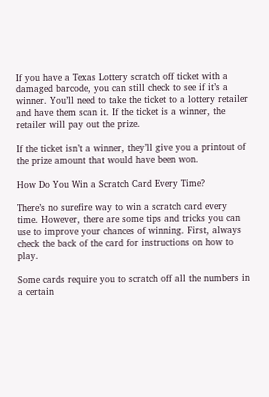If you have a Texas Lottery scratch off ticket with a damaged barcode, you can still check to see if it’s a winner. You’ll need to take the ticket to a lottery retailer and have them scan it. If the ticket is a winner, the retailer will pay out the prize.

If the ticket isn’t a winner, they’ll give you a printout of the prize amount that would have been won.

How Do You Win a Scratch Card Every Time?

There’s no surefire way to win a scratch card every time. However, there are some tips and tricks you can use to improve your chances of winning. First, always check the back of the card for instructions on how to play.

Some cards require you to scratch off all the numbers in a certain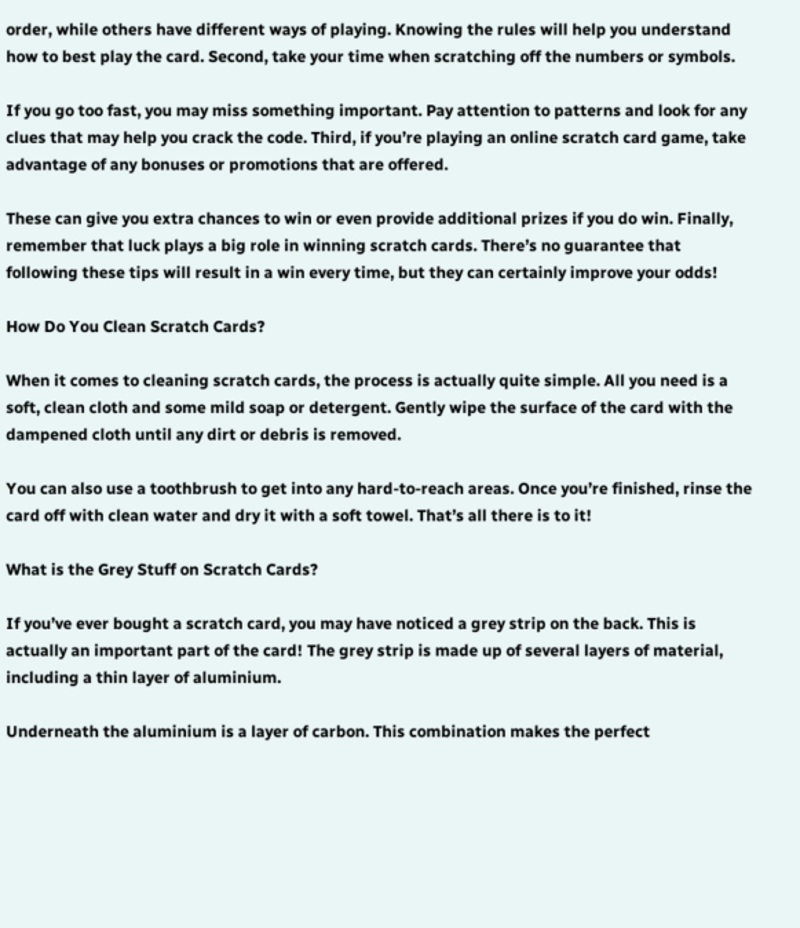order, while others have different ways of playing. Knowing the rules will help you understand how to best play the card. Second, take your time when scratching off the numbers or symbols.

If you go too fast, you may miss something important. Pay attention to patterns and look for any clues that may help you crack the code. Third, if you’re playing an online scratch card game, take advantage of any bonuses or promotions that are offered.

These can give you extra chances to win or even provide additional prizes if you do win. Finally, remember that luck plays a big role in winning scratch cards. There’s no guarantee that following these tips will result in a win every time, but they can certainly improve your odds!

How Do You Clean Scratch Cards?

When it comes to cleaning scratch cards, the process is actually quite simple. All you need is a soft, clean cloth and some mild soap or detergent. Gently wipe the surface of the card with the dampened cloth until any dirt or debris is removed.

You can also use a toothbrush to get into any hard-to-reach areas. Once you’re finished, rinse the card off with clean water and dry it with a soft towel. That’s all there is to it!

What is the Grey Stuff on Scratch Cards?

If you’ve ever bought a scratch card, you may have noticed a grey strip on the back. This is actually an important part of the card! The grey strip is made up of several layers of material, including a thin layer of aluminium.

Underneath the aluminium is a layer of carbon. This combination makes the perfect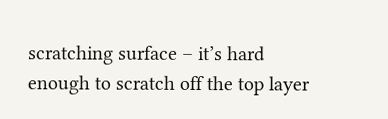scratching surface – it’s hard enough to scratch off the top layer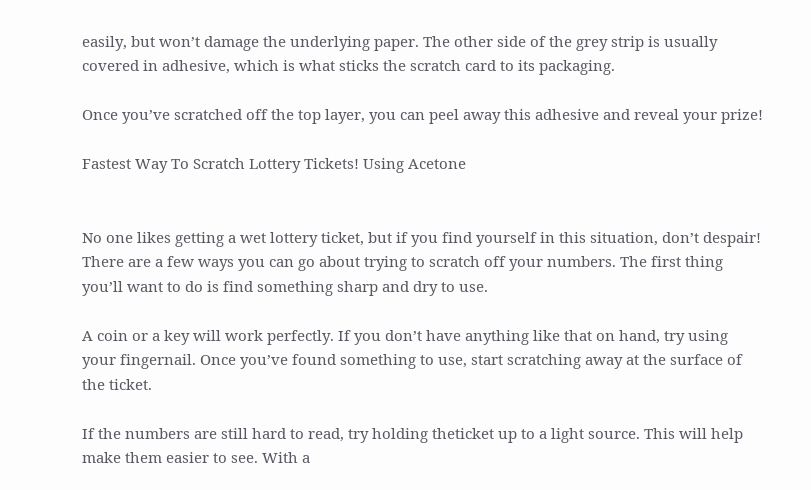easily, but won’t damage the underlying paper. The other side of the grey strip is usually covered in adhesive, which is what sticks the scratch card to its packaging.

Once you’ve scratched off the top layer, you can peel away this adhesive and reveal your prize!

Fastest Way To Scratch Lottery Tickets! Using Acetone


No one likes getting a wet lottery ticket, but if you find yourself in this situation, don’t despair! There are a few ways you can go about trying to scratch off your numbers. The first thing you’ll want to do is find something sharp and dry to use.

A coin or a key will work perfectly. If you don’t have anything like that on hand, try using your fingernail. Once you’ve found something to use, start scratching away at the surface of the ticket.

If the numbers are still hard to read, try holding theticket up to a light source. This will help make them easier to see. With a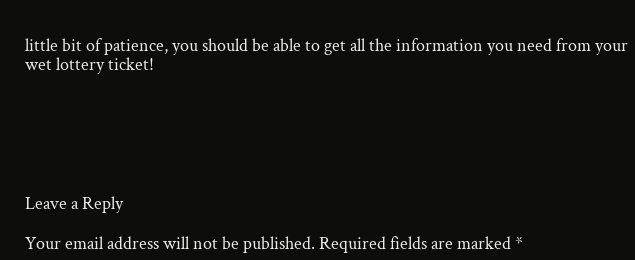little bit of patience, you should be able to get all the information you need from your wet lottery ticket!






Leave a Reply

Your email address will not be published. Required fields are marked *